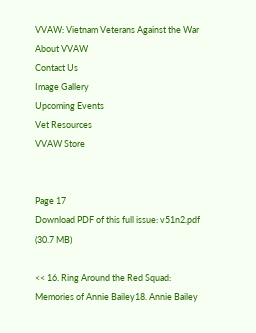VVAW: Vietnam Veterans Against the War
About VVAW
Contact Us
Image Gallery
Upcoming Events
Vet Resources
VVAW Store


Page 17
Download PDF of this full issue: v51n2.pdf (30.7 MB)

<< 16. Ring Around the Red Squad: Memories of Annie Bailey18. Annie Bailey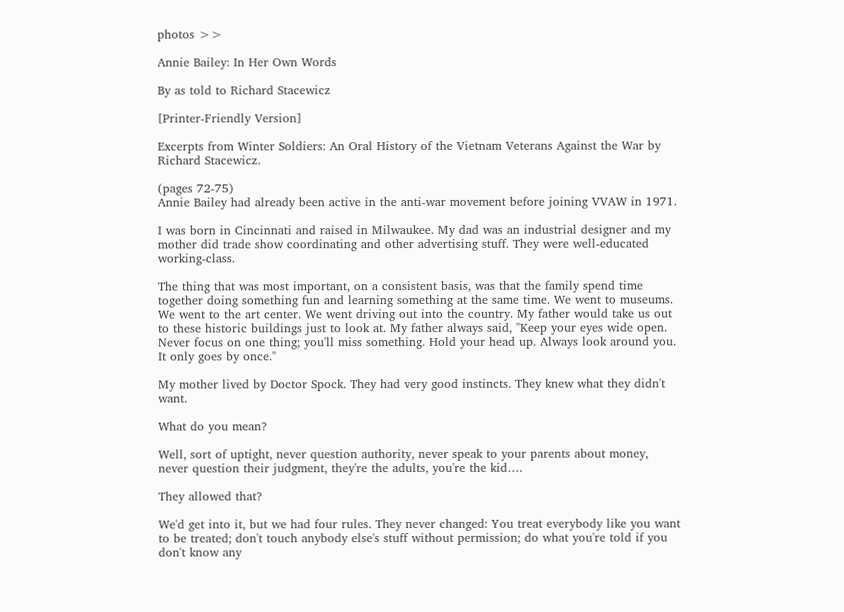photos >>

Annie Bailey: In Her Own Words

By as told to Richard Stacewicz

[Printer-Friendly Version]

Excerpts from Winter Soldiers: An Oral History of the Vietnam Veterans Against the War by Richard Stacewicz.

(pages 72-75)
Annie Bailey had already been active in the anti-war movement before joining VVAW in 1971.

I was born in Cincinnati and raised in Milwaukee. My dad was an industrial designer and my mother did trade show coordinating and other advertising stuff. They were well-educated working-class.

The thing that was most important, on a consistent basis, was that the family spend time together doing something fun and learning something at the same time. We went to museums. We went to the art center. We went driving out into the country. My father would take us out to these historic buildings just to look at. My father always said, "Keep your eyes wide open. Never focus on one thing; you'll miss something. Hold your head up. Always look around you. It only goes by once."

My mother lived by Doctor Spock. They had very good instincts. They knew what they didn't want.

What do you mean?

Well, sort of uptight, never question authority, never speak to your parents about money, never question their judgment, they're the adults, you're the kid….

They allowed that?

We'd get into it, but we had four rules. They never changed: You treat everybody like you want to be treated; don't touch anybody else's stuff without permission; do what you're told if you don't know any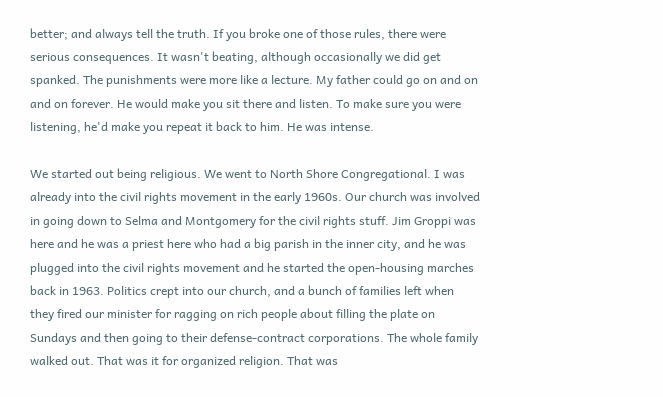better; and always tell the truth. If you broke one of those rules, there were serious consequences. It wasn't beating, although occasionally we did get spanked. The punishments were more like a lecture. My father could go on and on and on forever. He would make you sit there and listen. To make sure you were listening, he'd make you repeat it back to him. He was intense.

We started out being religious. We went to North Shore Congregational. I was already into the civil rights movement in the early 1960s. Our church was involved in going down to Selma and Montgomery for the civil rights stuff. Jim Groppi was here and he was a priest here who had a big parish in the inner city, and he was plugged into the civil rights movement and he started the open-housing marches back in 1963. Politics crept into our church, and a bunch of families left when they fired our minister for ragging on rich people about filling the plate on Sundays and then going to their defense-contract corporations. The whole family walked out. That was it for organized religion. That was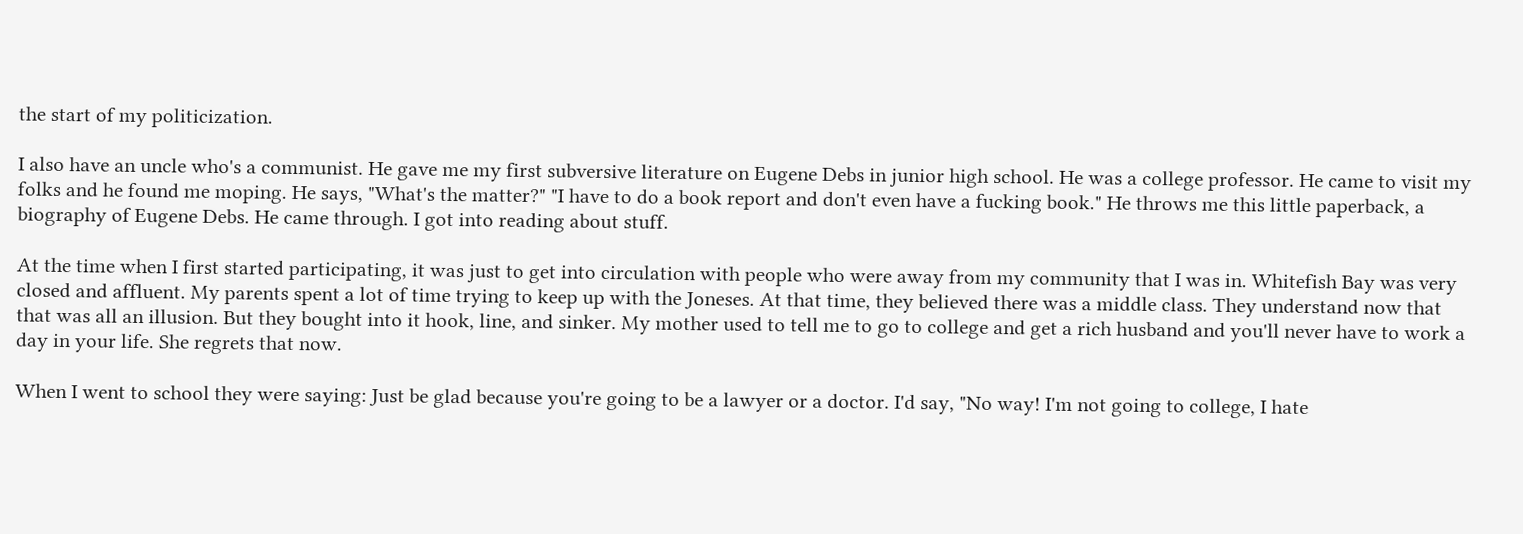the start of my politicization.

I also have an uncle who's a communist. He gave me my first subversive literature on Eugene Debs in junior high school. He was a college professor. He came to visit my folks and he found me moping. He says, "What's the matter?" "I have to do a book report and don't even have a fucking book." He throws me this little paperback, a biography of Eugene Debs. He came through. I got into reading about stuff.

At the time when I first started participating, it was just to get into circulation with people who were away from my community that I was in. Whitefish Bay was very closed and affluent. My parents spent a lot of time trying to keep up with the Joneses. At that time, they believed there was a middle class. They understand now that that was all an illusion. But they bought into it hook, line, and sinker. My mother used to tell me to go to college and get a rich husband and you'll never have to work a day in your life. She regrets that now.

When I went to school they were saying: Just be glad because you're going to be a lawyer or a doctor. I'd say, "No way! I'm not going to college, I hate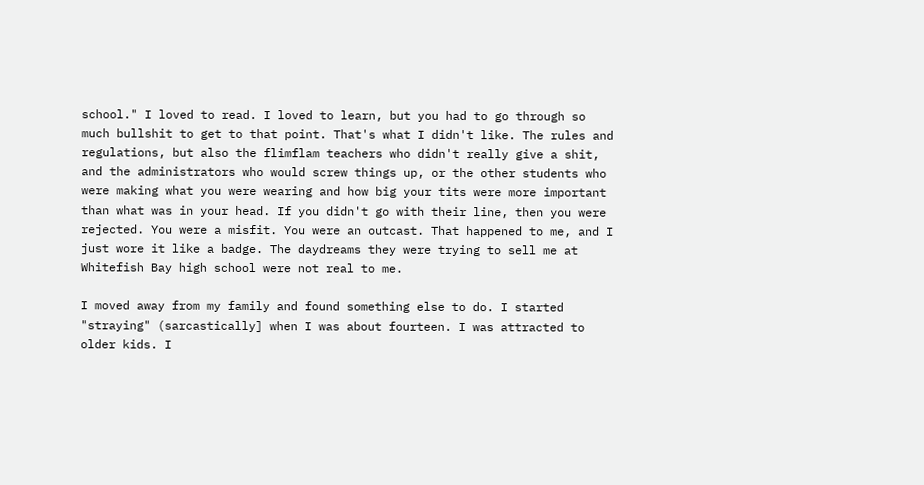school." I loved to read. I loved to learn, but you had to go through so much bullshit to get to that point. That's what I didn't like. The rules and regulations, but also the flimflam teachers who didn't really give a shit, and the administrators who would screw things up, or the other students who were making what you were wearing and how big your tits were more important than what was in your head. If you didn't go with their line, then you were rejected. You were a misfit. You were an outcast. That happened to me, and I just wore it like a badge. The daydreams they were trying to sell me at Whitefish Bay high school were not real to me.

I moved away from my family and found something else to do. I started "straying" (sarcastically] when I was about fourteen. I was attracted to older kids. I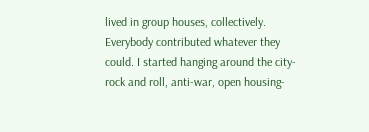lived in group houses, collectively. Everybody contributed whatever they could. I started hanging around the city-rock and roll, anti-war, open housing-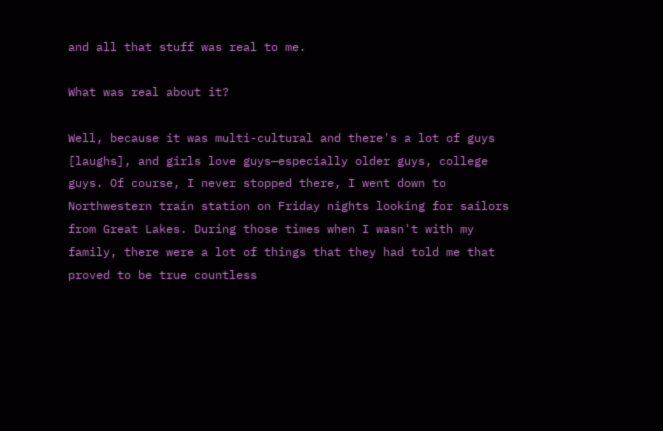and all that stuff was real to me.

What was real about it?

Well, because it was multi-cultural and there's a lot of guys [laughs], and girls love guys—especially older guys, college guys. Of course, I never stopped there, I went down to Northwestern train station on Friday nights looking for sailors from Great Lakes. During those times when I wasn't with my family, there were a lot of things that they had told me that proved to be true countless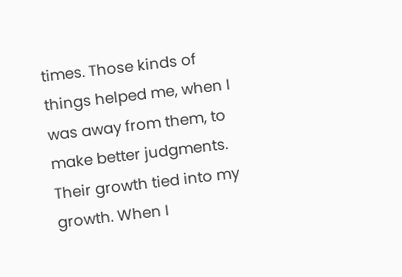times. Those kinds of things helped me, when I was away from them, to make better judgments. Their growth tied into my growth. When I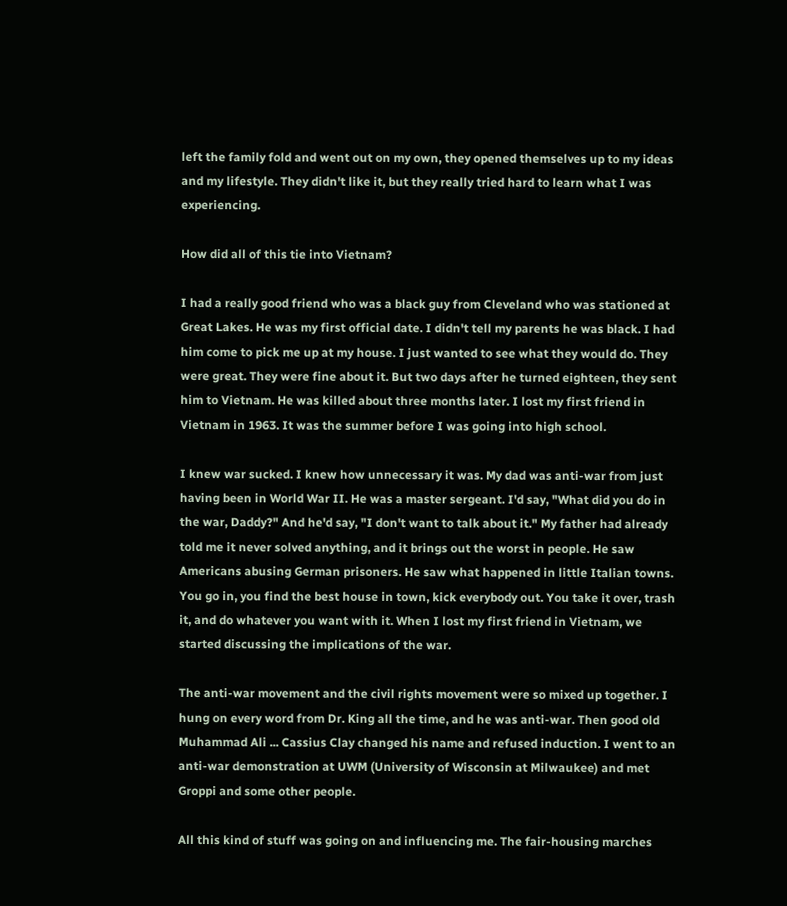left the family fold and went out on my own, they opened themselves up to my ideas and my lifestyle. They didn't like it, but they really tried hard to learn what I was experiencing.

How did all of this tie into Vietnam?

I had a really good friend who was a black guy from Cleveland who was stationed at Great Lakes. He was my first official date. I didn't tell my parents he was black. I had him come to pick me up at my house. I just wanted to see what they would do. They were great. They were fine about it. But two days after he turned eighteen, they sent him to Vietnam. He was killed about three months later. I lost my first friend in Vietnam in 1963. It was the summer before I was going into high school.

I knew war sucked. I knew how unnecessary it was. My dad was anti-war from just having been in World War II. He was a master sergeant. I'd say, "What did you do in the war, Daddy?" And he'd say, "I don't want to talk about it." My father had already told me it never solved anything, and it brings out the worst in people. He saw Americans abusing German prisoners. He saw what happened in little Italian towns. You go in, you find the best house in town, kick everybody out. You take it over, trash it, and do whatever you want with it. When I lost my first friend in Vietnam, we started discussing the implications of the war.

The anti-war movement and the civil rights movement were so mixed up together. I hung on every word from Dr. King all the time, and he was anti-war. Then good old Muhammad Ali ... Cassius Clay changed his name and refused induction. I went to an anti-war demonstration at UWM (University of Wisconsin at Milwaukee) and met Groppi and some other people.

All this kind of stuff was going on and influencing me. The fair-housing marches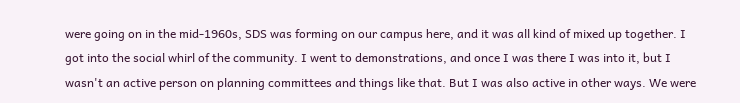were going on in the mid-1960s, SDS was forming on our campus here, and it was all kind of mixed up together. I got into the social whirl of the community. I went to demonstrations, and once I was there I was into it, but I wasn't an active person on planning committees and things like that. But I was also active in other ways. We were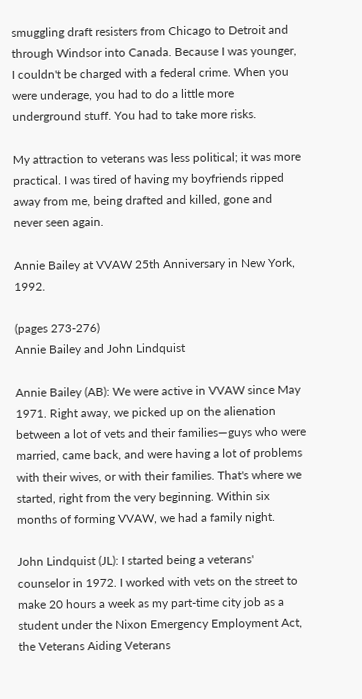smuggling draft resisters from Chicago to Detroit and through Windsor into Canada. Because I was younger, I couldn't be charged with a federal crime. When you were underage, you had to do a little more underground stuff. You had to take more risks.

My attraction to veterans was less political; it was more practical. I was tired of having my boyfriends ripped away from me, being drafted and killed, gone and never seen again.

Annie Bailey at VVAW 25th Anniversary in New York, 1992.

(pages 273-276)
Annie Bailey and John Lindquist

Annie Bailey (AB): We were active in VVAW since May 1971. Right away, we picked up on the alienation between a lot of vets and their families—guys who were married, came back, and were having a lot of problems with their wives, or with their families. That's where we started, right from the very beginning. Within six months of forming VVAW, we had a family night.

John Lindquist (JL): I started being a veterans' counselor in 1972. I worked with vets on the street to make 20 hours a week as my part-time city job as a student under the Nixon Emergency Employment Act, the Veterans Aiding Veterans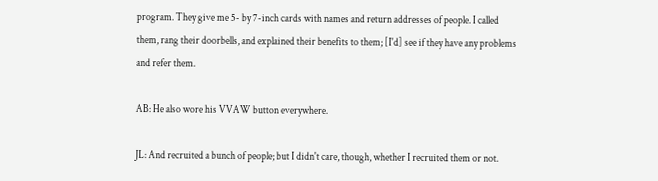program. They give me 5- by 7-inch cards with names and return addresses of people. I called them, rang their doorbells, and explained their benefits to them; [I'd] see if they have any problems and refer them.

AB: He also wore his VVAW button everywhere.

JL: And recruited a bunch of people; but I didn't care, though, whether I recruited them or not.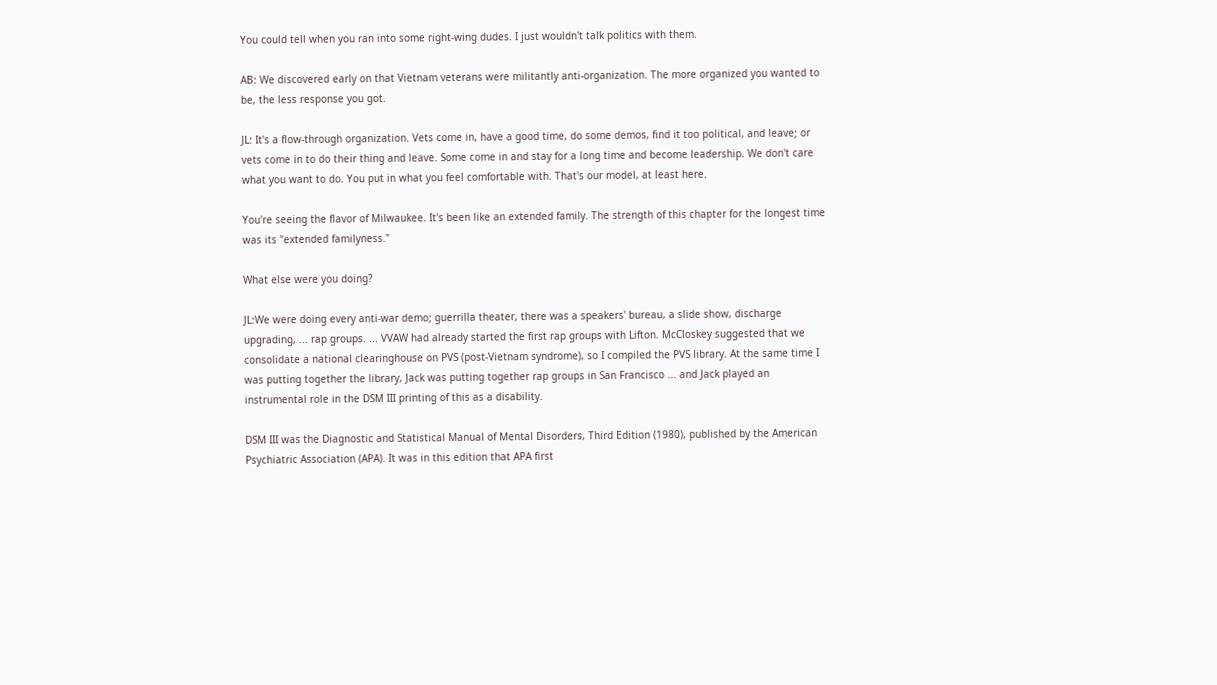You could tell when you ran into some right-wing dudes. I just wouldn't talk politics with them.

AB: We discovered early on that Vietnam veterans were militantly anti-organization. The more organized you wanted to be, the less response you got.

JL: It's a flow-through organization. Vets come in, have a good time, do some demos, find it too political, and leave; or vets come in to do their thing and leave. Some come in and stay for a long time and become leadership. We don't care what you want to do. You put in what you feel comfortable with. That's our model, at least here.

You're seeing the flavor of Milwaukee. It's been like an extended family. The strength of this chapter for the longest time was its "extended familyness."

What else were you doing?

JL:We were doing every anti-war demo; guerrilla theater, there was a speakers' bureau, a slide show, discharge upgrading, ... rap groups. ... VVAW had already started the first rap groups with Lifton. McCloskey suggested that we consolidate a national clearinghouse on PVS (post-Vietnam syndrome), so I compiled the PVS library. At the same time I was putting together the library, Jack was putting together rap groups in San Francisco ... and Jack played an instrumental role in the DSM III printing of this as a disability.

DSM III was the Diagnostic and Statistical Manual of Mental Disorders, Third Edition (1980), published by the American Psychiatric Association (APA). It was in this edition that APA first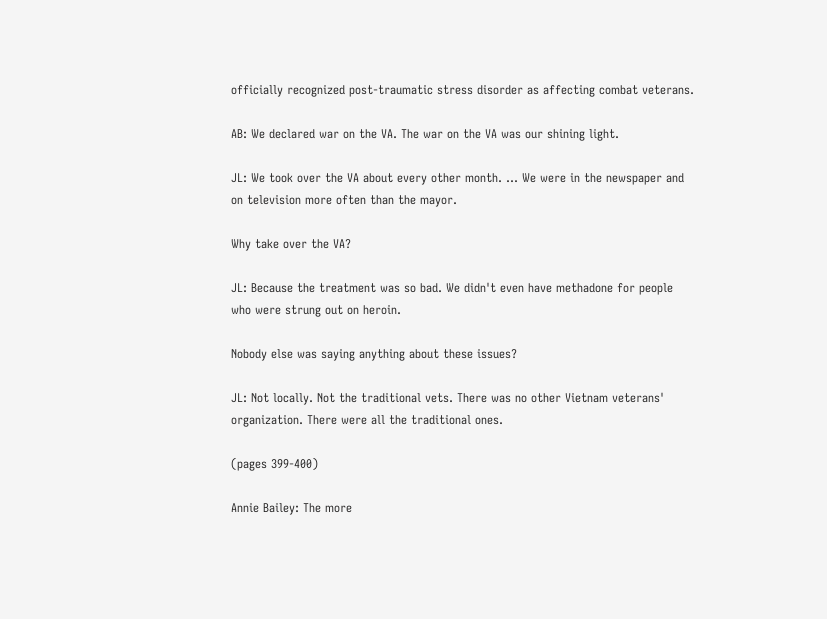officially recognized post-traumatic stress disorder as affecting combat veterans.

AB: We declared war on the VA. The war on the VA was our shining light.

JL: We took over the VA about every other month. ... We were in the newspaper and on television more often than the mayor.

Why take over the VA?

JL: Because the treatment was so bad. We didn't even have methadone for people who were strung out on heroin.

Nobody else was saying anything about these issues?

JL: Not locally. Not the traditional vets. There was no other Vietnam veterans' organization. There were all the traditional ones.

(pages 399-400)

Annie Bailey: The more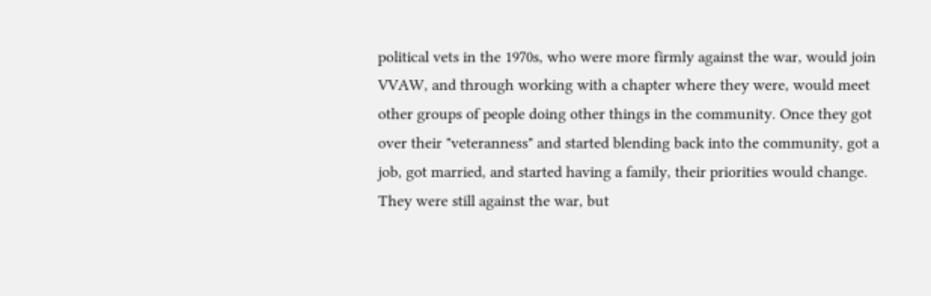political vets in the 1970s, who were more firmly against the war, would join VVAW, and through working with a chapter where they were, would meet other groups of people doing other things in the community. Once they got over their "veteranness" and started blending back into the community, got a job, got married, and started having a family, their priorities would change. They were still against the war, but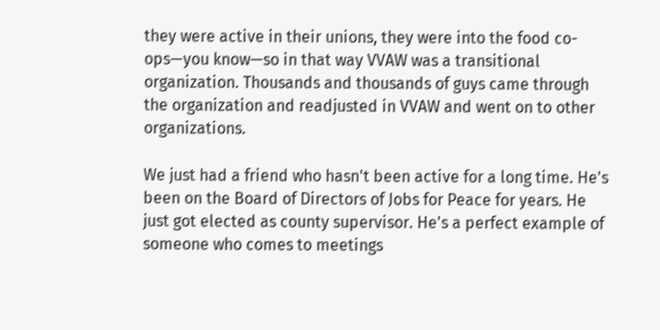they were active in their unions, they were into the food co-ops—you know—so in that way VVAW was a transitional organization. Thousands and thousands of guys came through the organization and readjusted in VVAW and went on to other organizations.

We just had a friend who hasn't been active for a long time. He's been on the Board of Directors of Jobs for Peace for years. He just got elected as county supervisor. He's a perfect example of someone who comes to meetings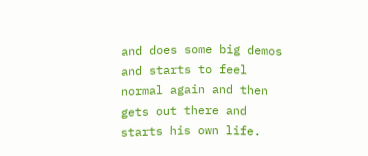and does some big demos and starts to feel normal again and then gets out there and starts his own life.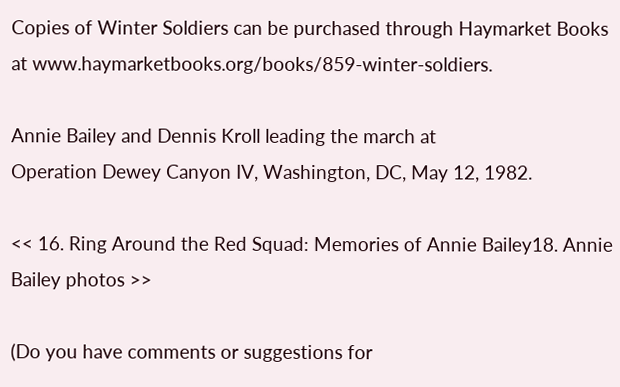Copies of Winter Soldiers can be purchased through Haymarket Books at www.haymarketbooks.org/books/859-winter-soldiers.

Annie Bailey and Dennis Kroll leading the march at
Operation Dewey Canyon IV, Washington, DC, May 12, 1982.

<< 16. Ring Around the Red Squad: Memories of Annie Bailey18. Annie Bailey photos >>

(Do you have comments or suggestions for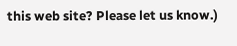this web site? Please let us know.)